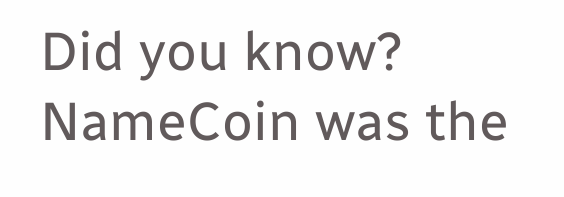Did you know? NameCoin was the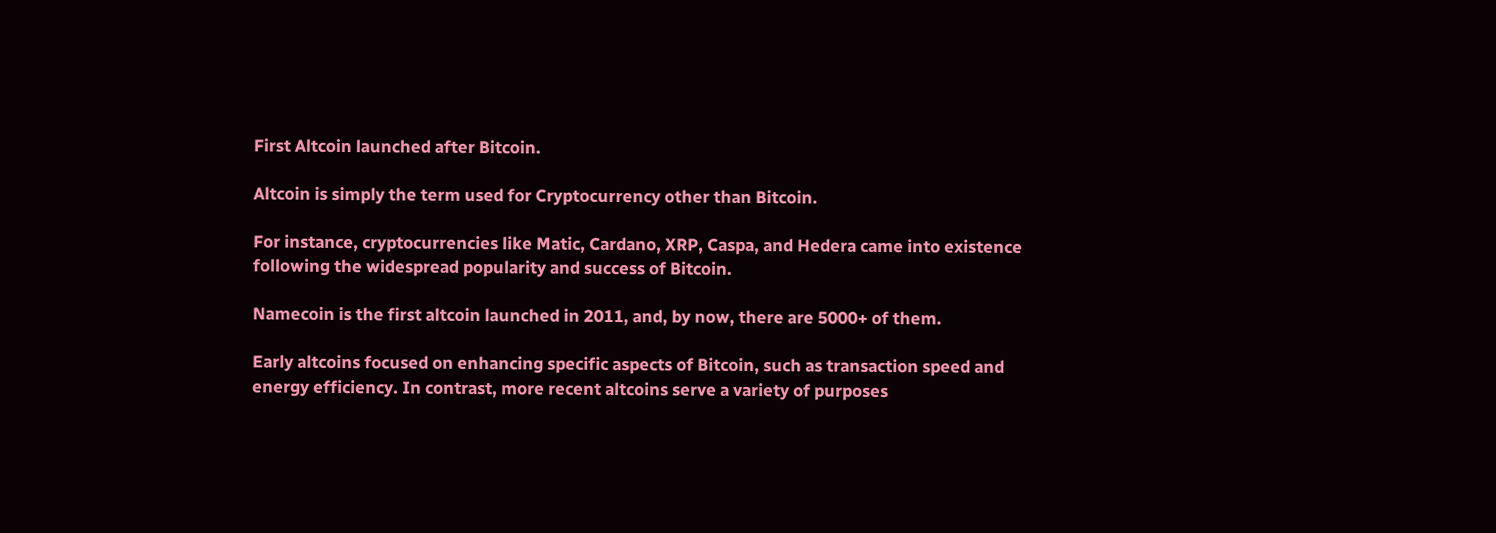First Altcoin launched after Bitcoin.

Altcoin is simply the term used for Cryptocurrency other than Bitcoin.

For instance, cryptocurrencies like Matic, Cardano, XRP, Caspa, and Hedera came into existence following the widespread popularity and success of Bitcoin.

Namecoin is the first altcoin launched in 2011, and, by now, there are 5000+ of them.

Early altcoins focused on enhancing specific aspects of Bitcoin, such as transaction speed and energy efficiency. In contrast, more recent altcoins serve a variety of purposes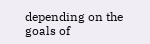depending on the goals of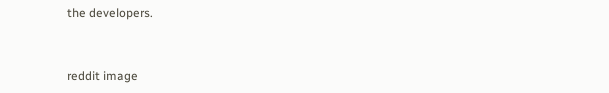the developers.


reddit image